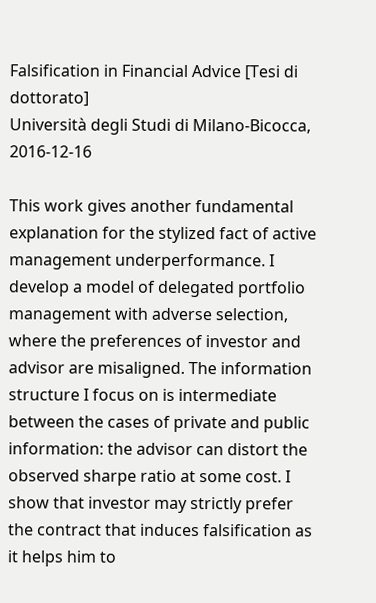Falsification in Financial Advice [Tesi di dottorato]
Università degli Studi di Milano-Bicocca, 2016-12-16

This work gives another fundamental explanation for the stylized fact of active management underperformance. I develop a model of delegated portfolio management with adverse selection, where the preferences of investor and advisor are misaligned. The information structure I focus on is intermediate between the cases of private and public information: the advisor can distort the observed sharpe ratio at some cost. I show that investor may strictly prefer the contract that induces falsification as it helps him to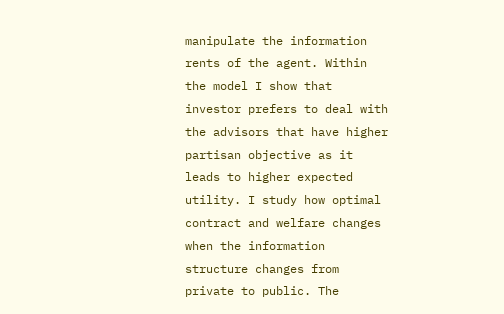manipulate the information rents of the agent. Within the model I show that investor prefers to deal with the advisors that have higher partisan objective as it leads to higher expected utility. I study how optimal contract and welfare changes when the information structure changes from private to public. The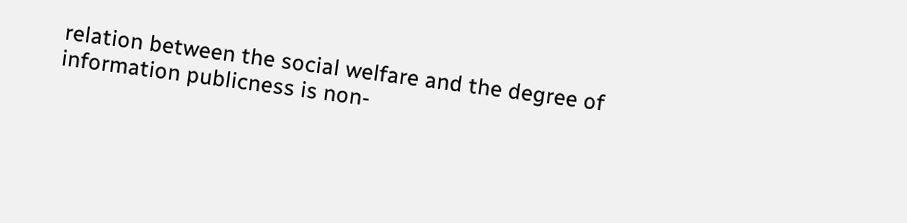relation between the social welfare and the degree of information publicness is non-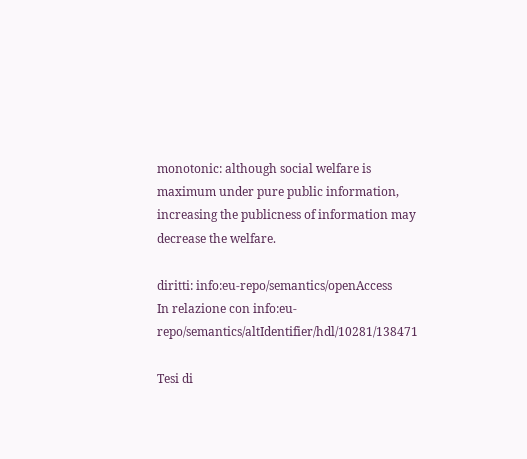monotonic: although social welfare is maximum under pure public information, increasing the publicness of information may decrease the welfare.

diritti: info:eu-repo/semantics/openAccess
In relazione con info:eu-repo/semantics/altIdentifier/hdl/10281/138471

Tesi di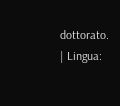dottorato. | Lingua: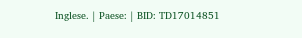Inglese. | Paese: | BID: TD17014851